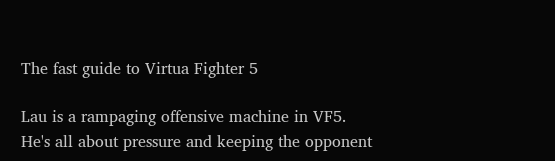The fast guide to Virtua Fighter 5

Lau is a rampaging offensive machine in VF5. He's all about pressure and keeping the opponent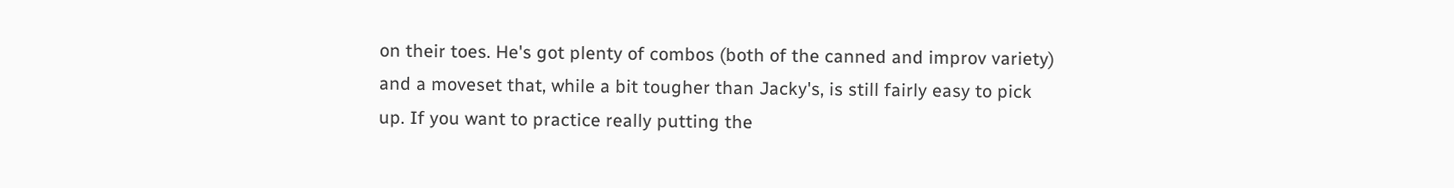on their toes. He's got plenty of combos (both of the canned and improv variety) and a moveset that, while a bit tougher than Jacky's, is still fairly easy to pick up. If you want to practice really putting the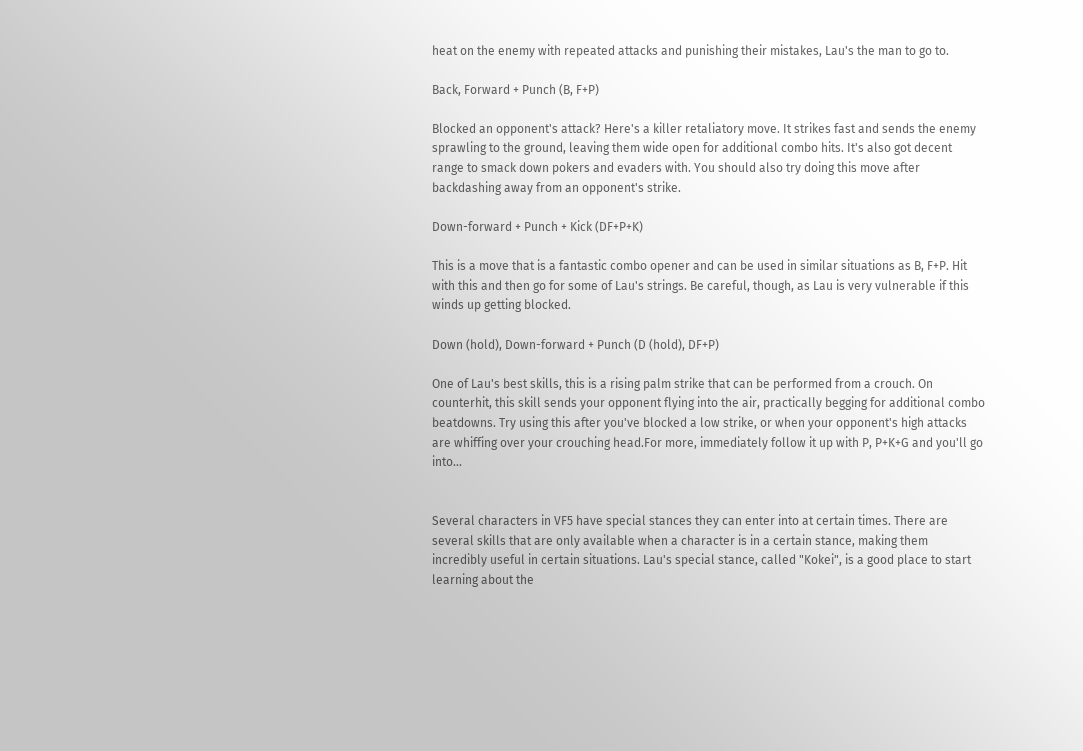heat on the enemy with repeated attacks and punishing their mistakes, Lau's the man to go to.

Back, Forward + Punch (B, F+P)

Blocked an opponent's attack? Here's a killer retaliatory move. It strikes fast and sends the enemy sprawling to the ground, leaving them wide open for additional combo hits. It's also got decent range to smack down pokers and evaders with. You should also try doing this move after backdashing away from an opponent's strike.

Down-forward + Punch + Kick (DF+P+K)

This is a move that is a fantastic combo opener and can be used in similar situations as B, F+P. Hit with this and then go for some of Lau's strings. Be careful, though, as Lau is very vulnerable if this winds up getting blocked.

Down (hold), Down-forward + Punch (D (hold), DF+P)

One of Lau's best skills, this is a rising palm strike that can be performed from a crouch. On counterhit, this skill sends your opponent flying into the air, practically begging for additional combo beatdowns. Try using this after you've blocked a low strike, or when your opponent's high attacks are whiffing over your crouching head.For more, immediately follow it up with P, P+K+G and you'll go into...


Several characters in VF5 have special stances they can enter into at certain times. There are several skills that are only available when a character is in a certain stance, making them incredibly useful in certain situations. Lau's special stance, called "Kokei", is a good place to start learning about the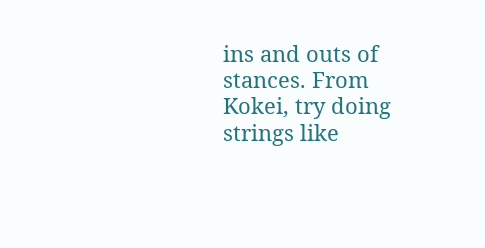ins and outs of stances. From Kokei, try doing strings like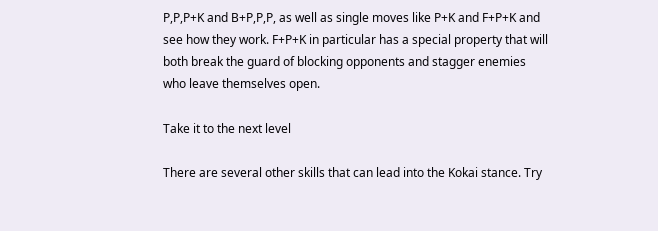P,P,P+K and B+P,P,P, as well as single moves like P+K and F+P+K and see how they work. F+P+K in particular has a special property that will both break the guard of blocking opponents and stagger enemies who leave themselves open.

Take it to the next level

There are several other skills that can lead into the Kokai stance. Try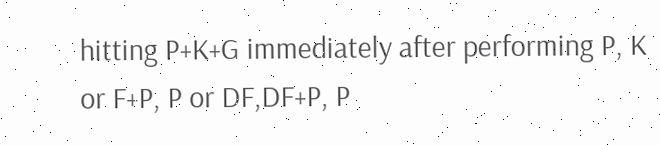hitting P+K+G immediately after performing P, K or F+P, P or DF,DF+P, P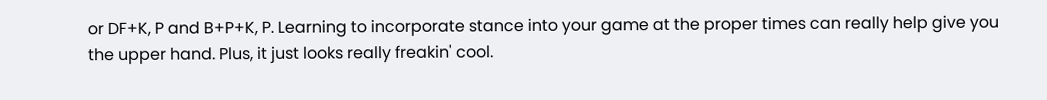or DF+K, P and B+P+K, P. Learning to incorporate stance into your game at the proper times can really help give you the upper hand. Plus, it just looks really freakin' cool.